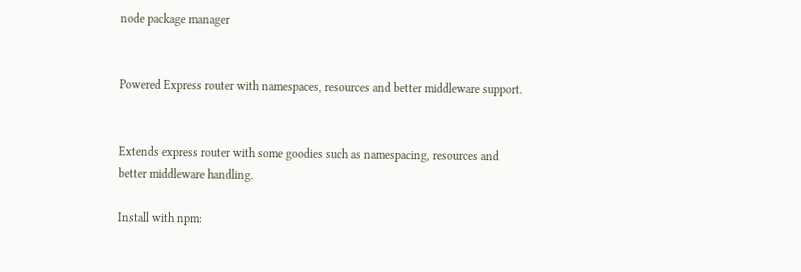node package manager


Powered Express router with namespaces, resources and better middleware support.


Extends express router with some goodies such as namespacing, resources and better middleware handling.

Install with npm: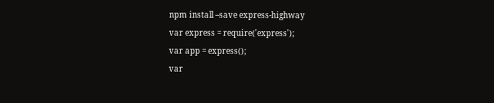npm install --save express-highway
var express = require('express');
var app = express();
var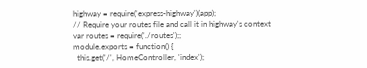highway = require('express-highway')(app);
// Require your routes file and call it in highway's context
var routes = require('./routes');;
module.exports = function() {
  this.get('/', HomeController, 'index');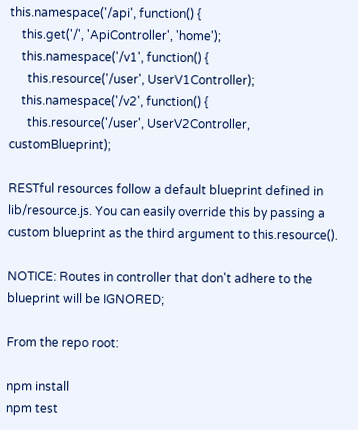this.namespace('/api', function() {
    this.get('/', 'ApiController', 'home');
    this.namespace('/v1', function() {
      this.resource('/user', UserV1Controller);
    this.namespace('/v2', function() {
      this.resource('/user', UserV2Controller, customBlueprint);

RESTful resources follow a default blueprint defined in lib/resource.js. You can easily override this by passing a custom blueprint as the third argument to this.resource().

NOTICE: Routes in controller that don't adhere to the blueprint will be IGNORED;

From the repo root:

npm install
npm test